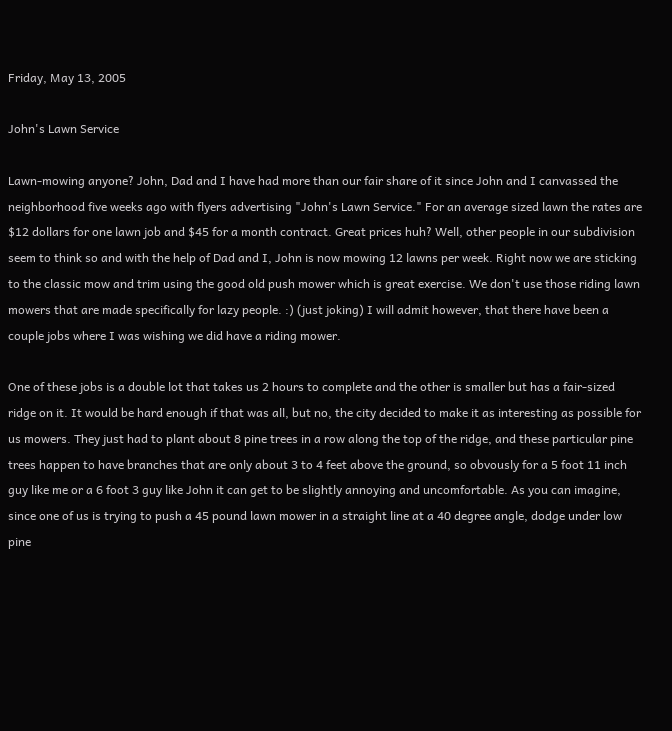Friday, May 13, 2005

John's Lawn Service

Lawn-mowing anyone? John, Dad and I have had more than our fair share of it since John and I canvassed the neighborhood five weeks ago with flyers advertising "John's Lawn Service." For an average sized lawn the rates are $12 dollars for one lawn job and $45 for a month contract. Great prices huh? Well, other people in our subdivision seem to think so and with the help of Dad and I, John is now mowing 12 lawns per week. Right now we are sticking to the classic mow and trim using the good old push mower which is great exercise. We don't use those riding lawn mowers that are made specifically for lazy people. :) (just joking) I will admit however, that there have been a couple jobs where I was wishing we did have a riding mower.

One of these jobs is a double lot that takes us 2 hours to complete and the other is smaller but has a fair-sized ridge on it. It would be hard enough if that was all, but no, the city decided to make it as interesting as possible for us mowers. They just had to plant about 8 pine trees in a row along the top of the ridge, and these particular pine trees happen to have branches that are only about 3 to 4 feet above the ground, so obvously for a 5 foot 11 inch guy like me or a 6 foot 3 guy like John it can get to be slightly annoying and uncomfortable. As you can imagine, since one of us is trying to push a 45 pound lawn mower in a straight line at a 40 degree angle, dodge under low pine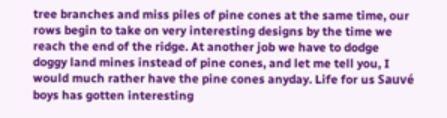tree branches and miss piles of pine cones at the same time, our rows begin to take on very interesting designs by the time we reach the end of the ridge. At another job we have to dodge doggy land mines instead of pine cones, and let me tell you, I would much rather have the pine cones anyday. Life for us Sauvé boys has gotten interesting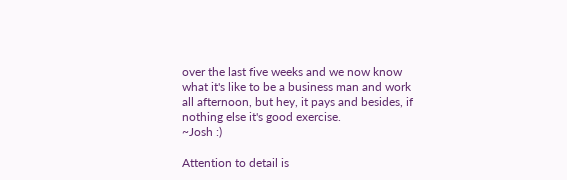over the last five weeks and we now know what it's like to be a business man and work all afternoon, but hey, it pays and besides, if nothing else it's good exercise.
~Josh :)

Attention to detail is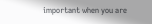important when you are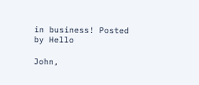in business! Posted by Hello

John,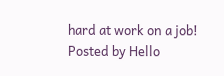hard at work on a job! Posted by Hello